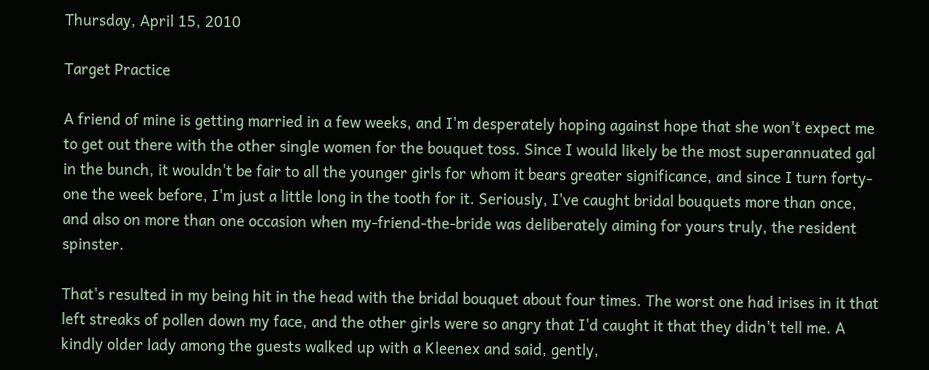Thursday, April 15, 2010

Target Practice

A friend of mine is getting married in a few weeks, and I'm desperately hoping against hope that she won't expect me to get out there with the other single women for the bouquet toss. Since I would likely be the most superannuated gal in the bunch, it wouldn't be fair to all the younger girls for whom it bears greater significance, and since I turn forty-one the week before, I'm just a little long in the tooth for it. Seriously, I've caught bridal bouquets more than once, and also on more than one occasion when my-friend-the-bride was deliberately aiming for yours truly, the resident spinster.

That's resulted in my being hit in the head with the bridal bouquet about four times. The worst one had irises in it that left streaks of pollen down my face, and the other girls were so angry that I'd caught it that they didn't tell me. A kindly older lady among the guests walked up with a Kleenex and said, gently,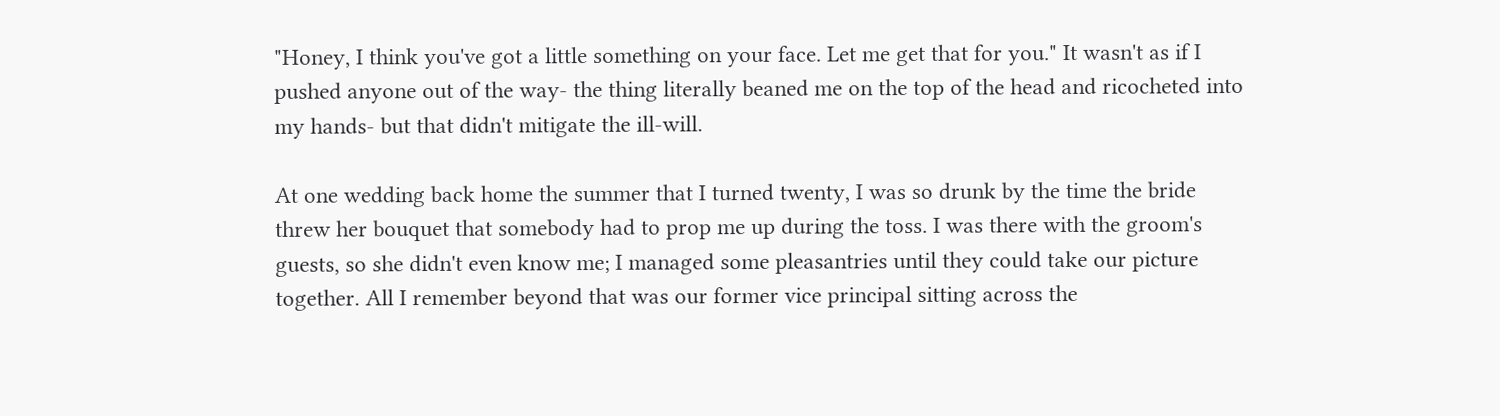"Honey, I think you've got a little something on your face. Let me get that for you." It wasn't as if I pushed anyone out of the way- the thing literally beaned me on the top of the head and ricocheted into my hands- but that didn't mitigate the ill-will.

At one wedding back home the summer that I turned twenty, I was so drunk by the time the bride threw her bouquet that somebody had to prop me up during the toss. I was there with the groom's guests, so she didn't even know me; I managed some pleasantries until they could take our picture together. All I remember beyond that was our former vice principal sitting across the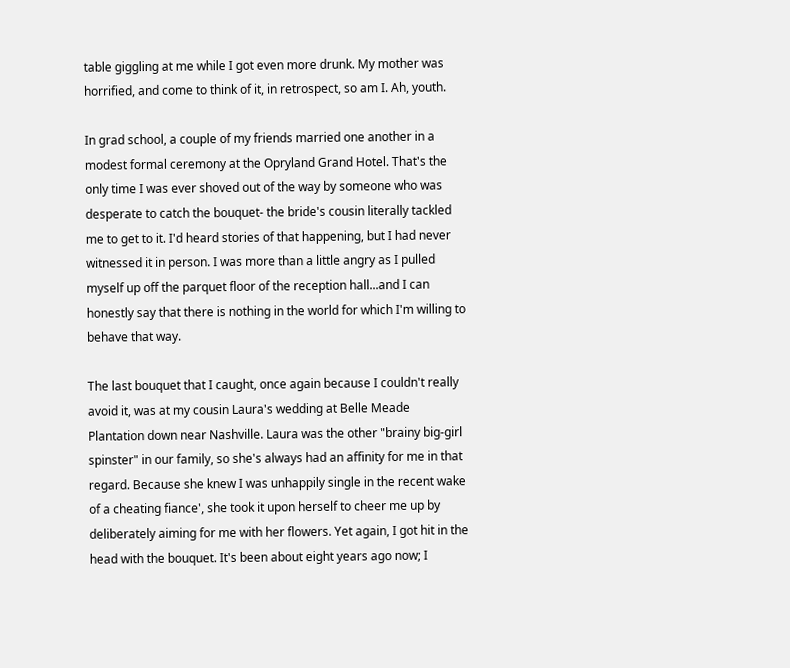table giggling at me while I got even more drunk. My mother was horrified, and come to think of it, in retrospect, so am I. Ah, youth.

In grad school, a couple of my friends married one another in a modest formal ceremony at the Opryland Grand Hotel. That's the only time I was ever shoved out of the way by someone who was desperate to catch the bouquet- the bride's cousin literally tackled me to get to it. I'd heard stories of that happening, but I had never witnessed it in person. I was more than a little angry as I pulled myself up off the parquet floor of the reception hall...and I can honestly say that there is nothing in the world for which I'm willing to behave that way.

The last bouquet that I caught, once again because I couldn't really avoid it, was at my cousin Laura's wedding at Belle Meade Plantation down near Nashville. Laura was the other "brainy big-girl spinster" in our family, so she's always had an affinity for me in that regard. Because she knew I was unhappily single in the recent wake of a cheating fiance', she took it upon herself to cheer me up by deliberately aiming for me with her flowers. Yet again, I got hit in the head with the bouquet. It's been about eight years ago now; I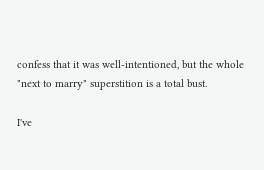confess that it was well-intentioned, but the whole "next to marry" superstition is a total bust.

I've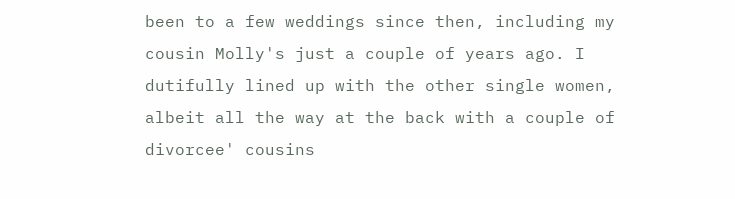been to a few weddings since then, including my cousin Molly's just a couple of years ago. I dutifully lined up with the other single women, albeit all the way at the back with a couple of divorcee' cousins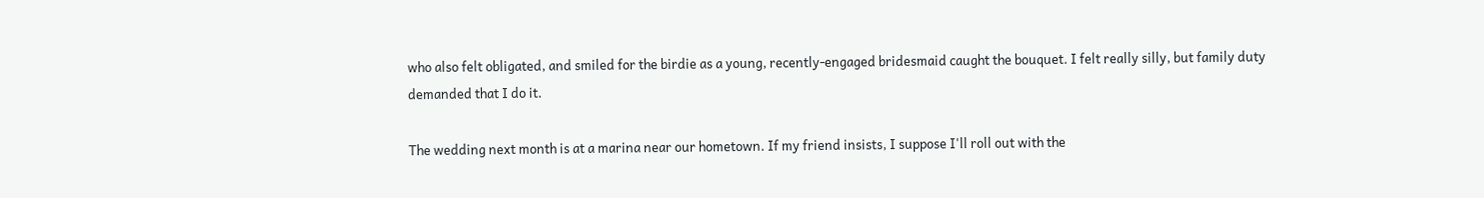who also felt obligated, and smiled for the birdie as a young, recently-engaged bridesmaid caught the bouquet. I felt really silly, but family duty demanded that I do it.

The wedding next month is at a marina near our hometown. If my friend insists, I suppose I'll roll out with the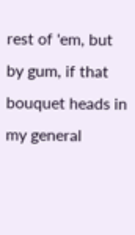rest of 'em, but by gum, if that bouquet heads in my general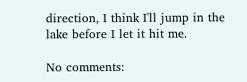direction, I think I'll jump in the lake before I let it hit me.

No comments: